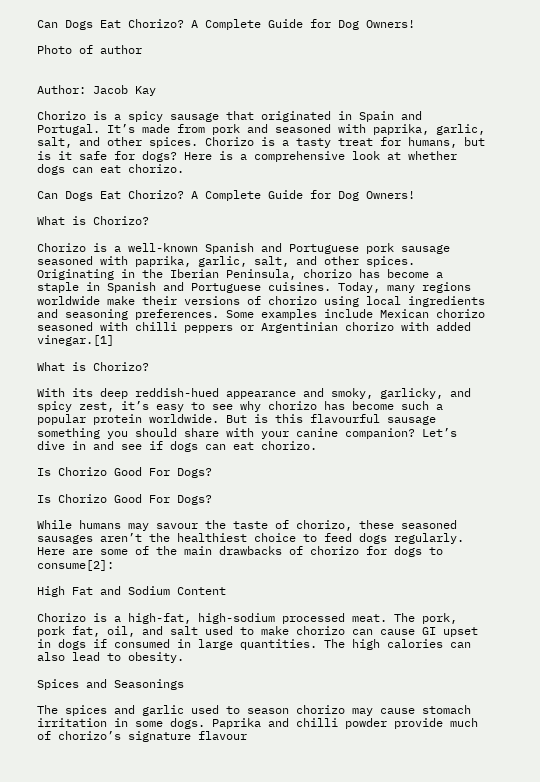Can Dogs Eat Chorizo? A Complete Guide for Dog Owners!

Photo of author


Author: Jacob Kay

Chorizo is a spicy sausage that originated in Spain and Portugal. It’s made from pork and seasoned with paprika, garlic, salt, and other spices. Chorizo is a tasty treat for humans, but is it safe for dogs? Here is a comprehensive look at whether dogs can eat chorizo.

Can Dogs Eat Chorizo? A Complete Guide for Dog Owners!

What is Chorizo?

Chorizo is a well-known Spanish and Portuguese pork sausage seasoned with paprika, garlic, salt, and other spices. Originating in the Iberian Peninsula, chorizo has become a staple in Spanish and Portuguese cuisines. Today, many regions worldwide make their versions of chorizo using local ingredients and seasoning preferences. Some examples include Mexican chorizo seasoned with chilli peppers or Argentinian chorizo with added vinegar.[1]

What is Chorizo?

With its deep reddish-hued appearance and smoky, garlicky, and spicy zest, it’s easy to see why chorizo has become such a popular protein worldwide. But is this flavourful sausage something you should share with your canine companion? Let’s dive in and see if dogs can eat chorizo.

Is Chorizo Good For Dogs?

Is Chorizo Good For Dogs?

While humans may savour the taste of chorizo, these seasoned sausages aren’t the healthiest choice to feed dogs regularly. Here are some of the main drawbacks of chorizo for dogs to consume[2]:

High Fat and Sodium Content

Chorizo is a high-fat, high-sodium processed meat. The pork, pork fat, oil, and salt used to make chorizo can cause GI upset in dogs if consumed in large quantities. The high calories can also lead to obesity.

Spices and Seasonings

The spices and garlic used to season chorizo may cause stomach irritation in some dogs. Paprika and chilli powder provide much of chorizo’s signature flavour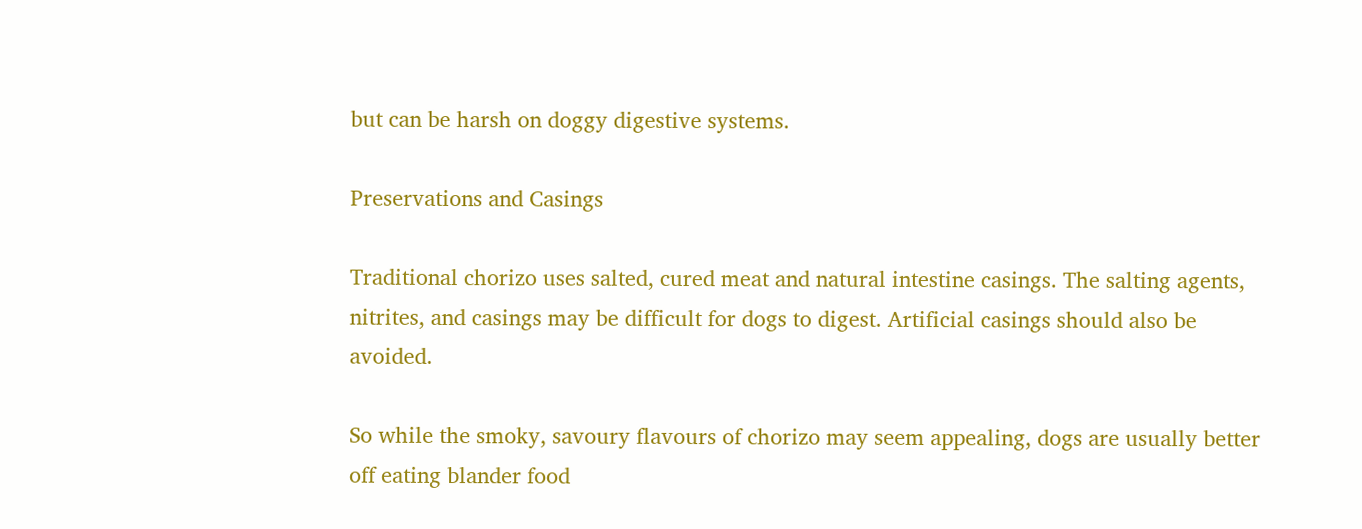but can be harsh on doggy digestive systems.

Preservations and Casings

Traditional chorizo uses salted, cured meat and natural intestine casings. The salting agents, nitrites, and casings may be difficult for dogs to digest. Artificial casings should also be avoided.

So while the smoky, savoury flavours of chorizo may seem appealing, dogs are usually better off eating blander food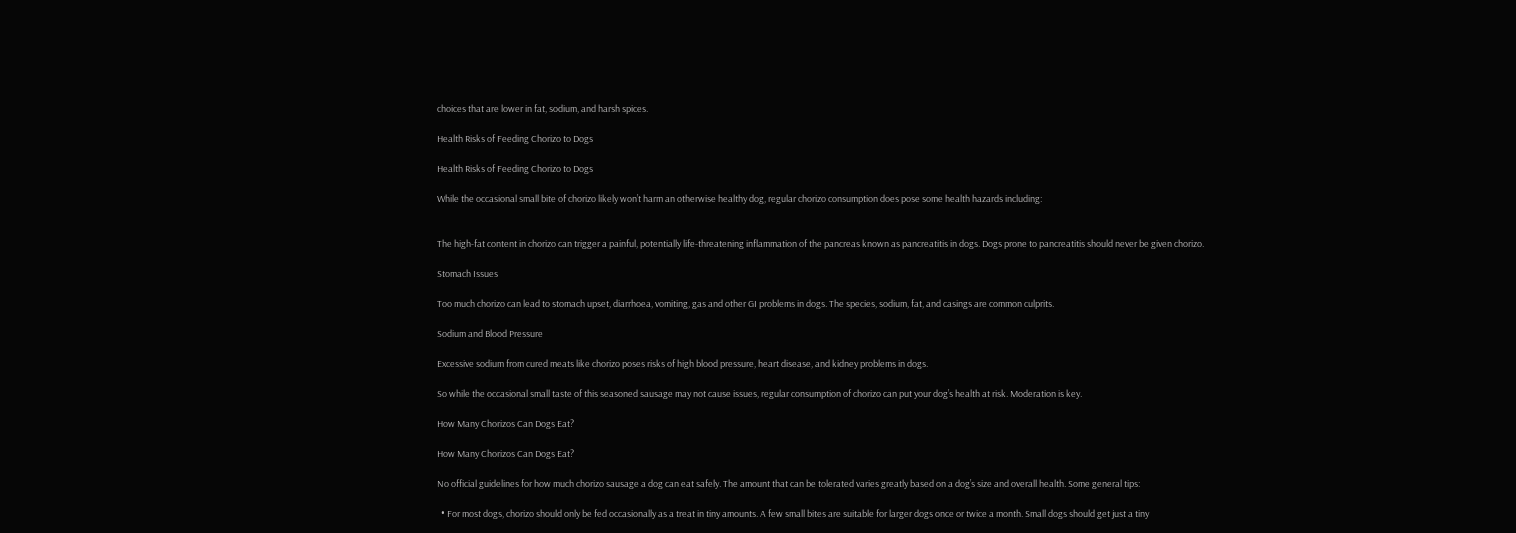choices that are lower in fat, sodium, and harsh spices.

Health Risks of Feeding Chorizo to Dogs

Health Risks of Feeding Chorizo to Dogs

While the occasional small bite of chorizo likely won’t harm an otherwise healthy dog, regular chorizo consumption does pose some health hazards including:


The high-fat content in chorizo can trigger a painful, potentially life-threatening inflammation of the pancreas known as pancreatitis in dogs. Dogs prone to pancreatitis should never be given chorizo.

Stomach Issues

Too much chorizo can lead to stomach upset, diarrhoea, vomiting, gas and other GI problems in dogs. The species, sodium, fat, and casings are common culprits.

Sodium and Blood Pressure

Excessive sodium from cured meats like chorizo poses risks of high blood pressure, heart disease, and kidney problems in dogs.

So while the occasional small taste of this seasoned sausage may not cause issues, regular consumption of chorizo can put your dog’s health at risk. Moderation is key.

How Many Chorizos Can Dogs Eat?

How Many Chorizos Can Dogs Eat?

No official guidelines for how much chorizo sausage a dog can eat safely. The amount that can be tolerated varies greatly based on a dog’s size and overall health. Some general tips:

  • For most dogs, chorizo should only be fed occasionally as a treat in tiny amounts. A few small bites are suitable for larger dogs once or twice a month. Small dogs should get just a tiny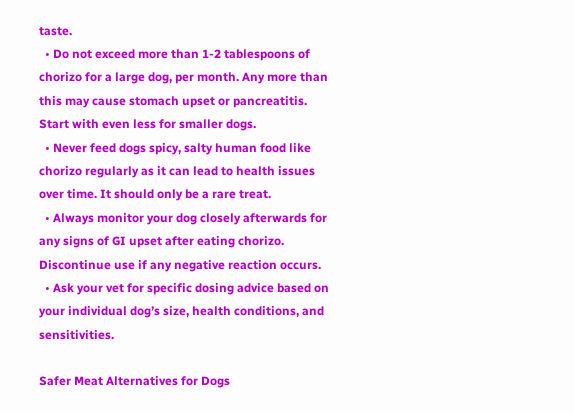taste.
  • Do not exceed more than 1-2 tablespoons of chorizo for a large dog, per month. Any more than this may cause stomach upset or pancreatitis. Start with even less for smaller dogs.
  • Never feed dogs spicy, salty human food like chorizo regularly as it can lead to health issues over time. It should only be a rare treat.
  • Always monitor your dog closely afterwards for any signs of GI upset after eating chorizo. Discontinue use if any negative reaction occurs.
  • Ask your vet for specific dosing advice based on your individual dog’s size, health conditions, and sensitivities.

Safer Meat Alternatives for Dogs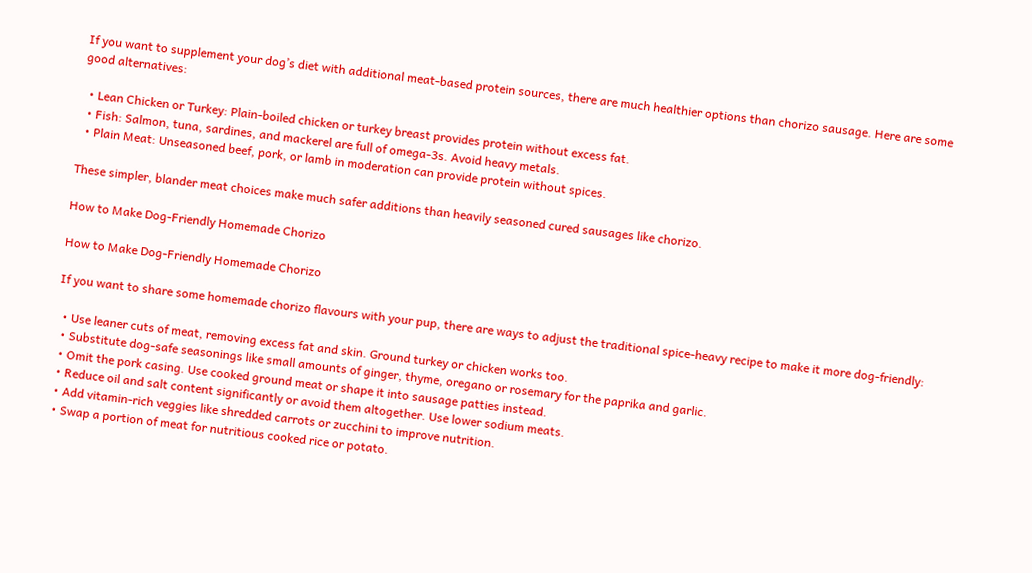If you want to supplement your dog’s diet with additional meat-based protein sources, there are much healthier options than chorizo sausage. Here are some good alternatives:

  • Lean Chicken or Turkey: Plain-boiled chicken or turkey breast provides protein without excess fat.
  • Fish: Salmon, tuna, sardines, and mackerel are full of omega-3s. Avoid heavy metals.
  • Plain Meat: Unseasoned beef, pork, or lamb in moderation can provide protein without spices.

These simpler, blander meat choices make much safer additions than heavily seasoned cured sausages like chorizo.

How to Make Dog-Friendly Homemade Chorizo

How to Make Dog-Friendly Homemade Chorizo

If you want to share some homemade chorizo flavours with your pup, there are ways to adjust the traditional spice-heavy recipe to make it more dog-friendly:

  • Use leaner cuts of meat, removing excess fat and skin. Ground turkey or chicken works too.
  • Substitute dog-safe seasonings like small amounts of ginger, thyme, oregano or rosemary for the paprika and garlic.
  • Omit the pork casing. Use cooked ground meat or shape it into sausage patties instead.
  • Reduce oil and salt content significantly or avoid them altogether. Use lower sodium meats.
  • Add vitamin-rich veggies like shredded carrots or zucchini to improve nutrition.
  • Swap a portion of meat for nutritious cooked rice or potato.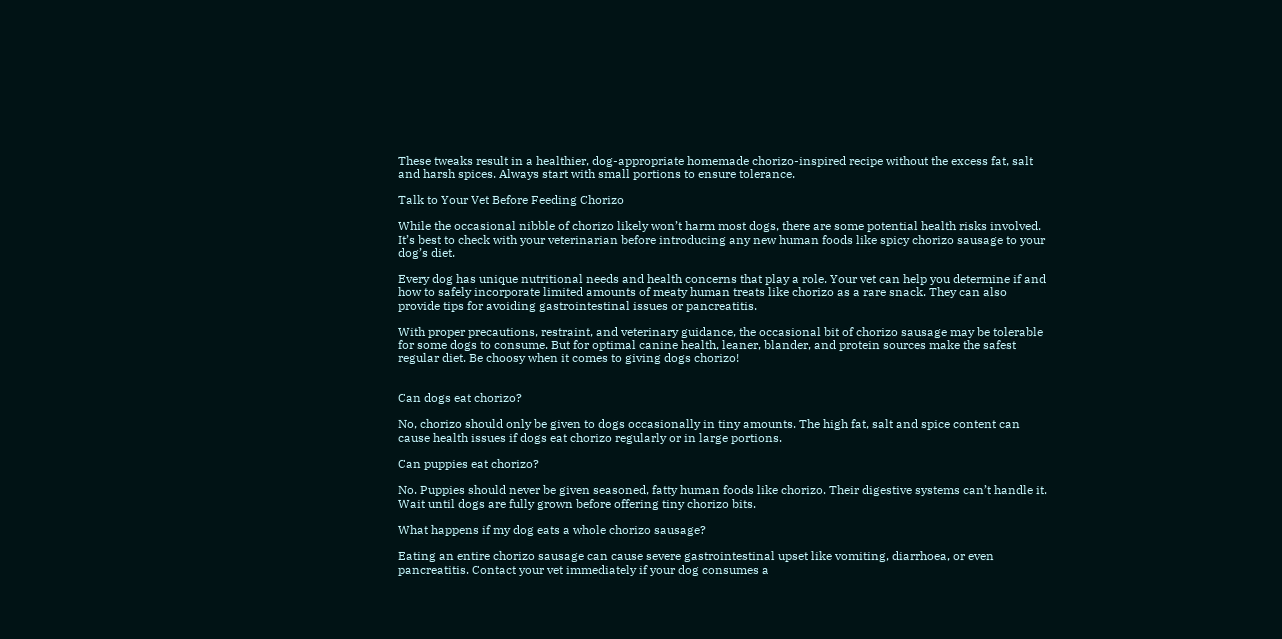These tweaks result in a healthier, dog-appropriate homemade chorizo-inspired recipe without the excess fat, salt and harsh spices. Always start with small portions to ensure tolerance.

Talk to Your Vet Before Feeding Chorizo

While the occasional nibble of chorizo likely won’t harm most dogs, there are some potential health risks involved. It’s best to check with your veterinarian before introducing any new human foods like spicy chorizo sausage to your dog’s diet.

Every dog has unique nutritional needs and health concerns that play a role. Your vet can help you determine if and how to safely incorporate limited amounts of meaty human treats like chorizo as a rare snack. They can also provide tips for avoiding gastrointestinal issues or pancreatitis.

With proper precautions, restraint, and veterinary guidance, the occasional bit of chorizo sausage may be tolerable for some dogs to consume. But for optimal canine health, leaner, blander, and protein sources make the safest regular diet. Be choosy when it comes to giving dogs chorizo!


Can dogs eat chorizo?

No, chorizo should only be given to dogs occasionally in tiny amounts. The high fat, salt and spice content can cause health issues if dogs eat chorizo regularly or in large portions.

Can puppies eat chorizo?

No. Puppies should never be given seasoned, fatty human foods like chorizo. Their digestive systems can’t handle it. Wait until dogs are fully grown before offering tiny chorizo bits.

What happens if my dog eats a whole chorizo sausage?

Eating an entire chorizo sausage can cause severe gastrointestinal upset like vomiting, diarrhoea, or even pancreatitis. Contact your vet immediately if your dog consumes a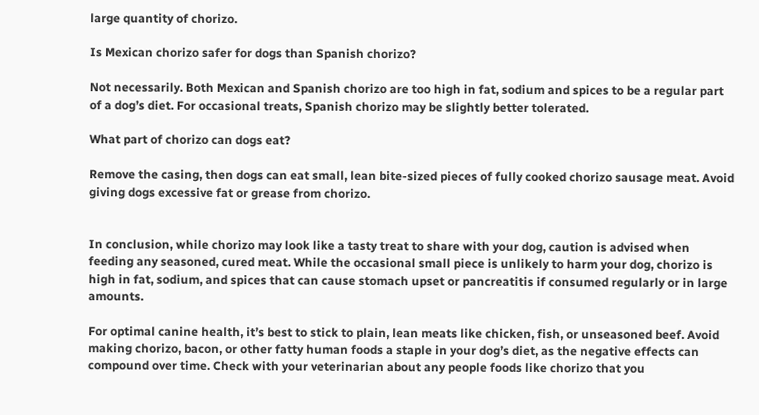large quantity of chorizo.

Is Mexican chorizo safer for dogs than Spanish chorizo?

Not necessarily. Both Mexican and Spanish chorizo are too high in fat, sodium and spices to be a regular part of a dog’s diet. For occasional treats, Spanish chorizo may be slightly better tolerated.

What part of chorizo can dogs eat?

Remove the casing, then dogs can eat small, lean bite-sized pieces of fully cooked chorizo sausage meat. Avoid giving dogs excessive fat or grease from chorizo.


In conclusion, while chorizo may look like a tasty treat to share with your dog, caution is advised when feeding any seasoned, cured meat. While the occasional small piece is unlikely to harm your dog, chorizo is high in fat, sodium, and spices that can cause stomach upset or pancreatitis if consumed regularly or in large amounts.

For optimal canine health, it’s best to stick to plain, lean meats like chicken, fish, or unseasoned beef. Avoid making chorizo, bacon, or other fatty human foods a staple in your dog’s diet, as the negative effects can compound over time. Check with your veterinarian about any people foods like chorizo that you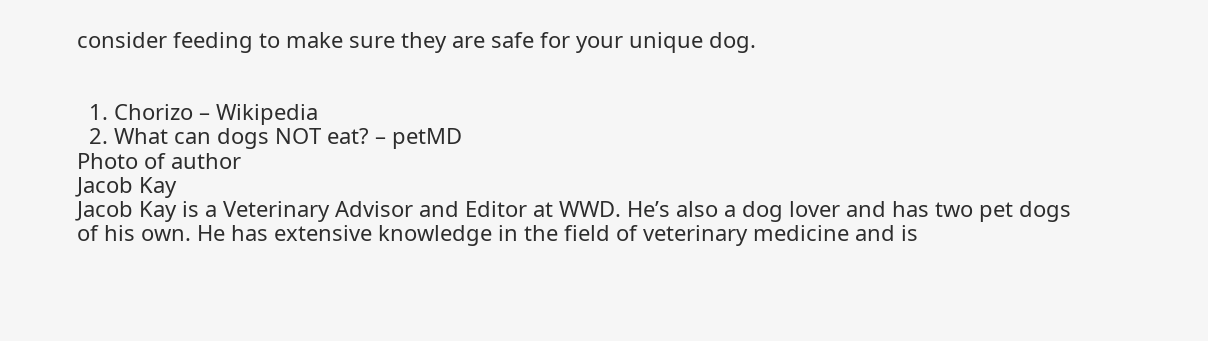consider feeding to make sure they are safe for your unique dog.


  1. Chorizo – Wikipedia
  2. What can dogs NOT eat? – petMD
Photo of author
Jacob Kay
Jacob Kay is a Veterinary Advisor and Editor at WWD. He’s also a dog lover and has two pet dogs of his own. He has extensive knowledge in the field of veterinary medicine and is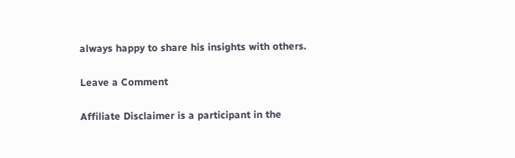always happy to share his insights with others.

Leave a Comment

Affiliate Disclaimer is a participant in the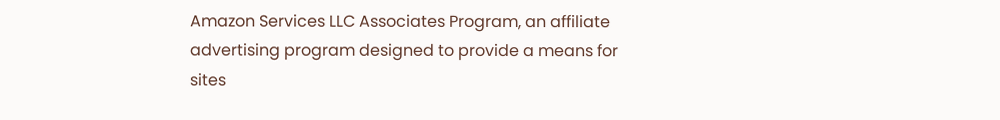Amazon Services LLC Associates Program, an affiliate advertising program designed to provide a means for sites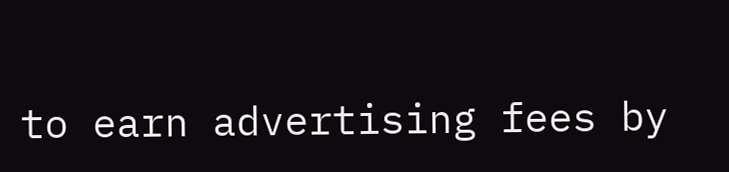to earn advertising fees by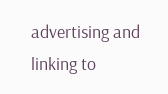advertising and linking to